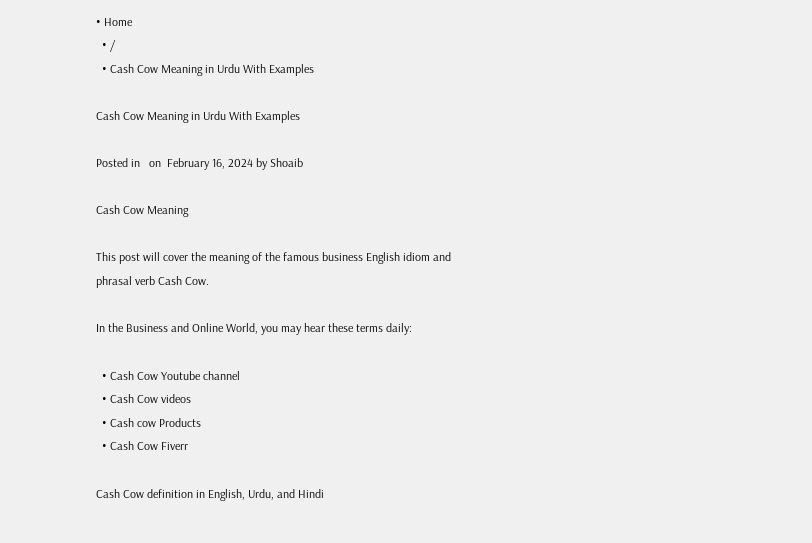• Home
  • /
  • Cash Cow Meaning in Urdu With Examples

Cash Cow Meaning in Urdu With Examples

Posted in   on  February 16, 2024 by Shoaib

Cash Cow Meaning

This post will cover the meaning of the famous business English idiom and phrasal verb Cash Cow.

In the Business and Online World, you may hear these terms daily:

  • Cash Cow Youtube channel
  • Cash Cow videos
  • Cash cow Products
  • Cash Cow Fiverr

Cash Cow definition in English, Urdu, and Hindi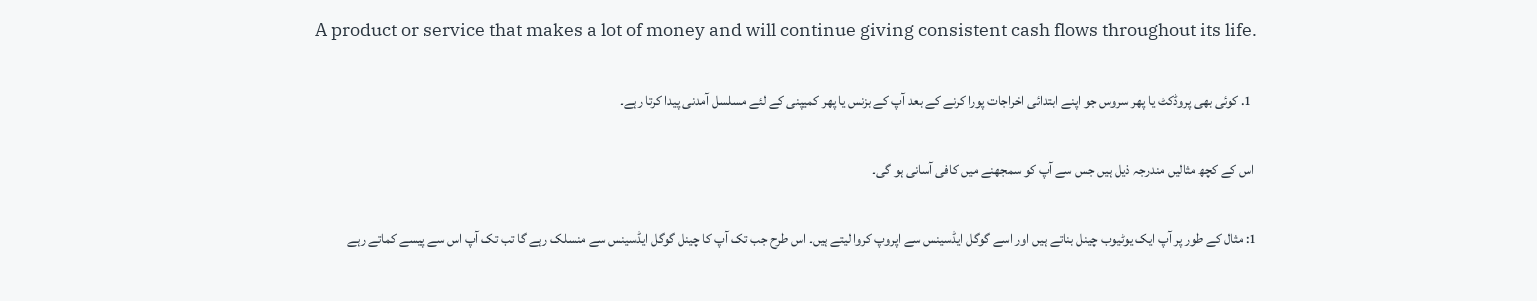A product or service that makes a lot of money and will continue giving consistent cash flows throughout its life.

  1. کوئی بھی پروڈکٹ یا پھر سروس جو اپنے ابتدائی اخراجات پورا کرنے کے بعد آپ کے بزنس یا پھر کمیپنی کے لئے مسلسل آمدنی پیدا کرتا رہے۔

 اس کے کچھ مثالیں مندرجہ ذیل ہیں جس سے آپ کو سمجھنے میں کافی آسانی ہو گی۔

1: مثال کے طور پر آپ ایک یوٹیوب چینل بناتے ہیں اور اسے گوگل ایڈسینس سے اپروپ کروا لیتے ہیں۔ اس طرح جب تک آپ کا چینل گوگل ایڈسینس سے منسلک رہے گا تب تک آپ اس سے پیسے کماتے رہے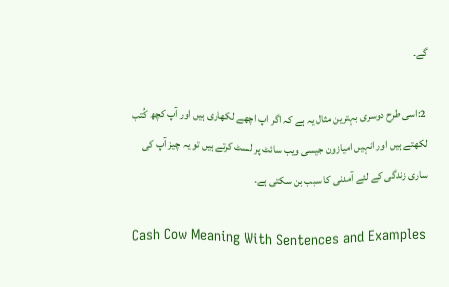گے۔

 2:اسی طرح دوسری بہترین مثال یہ ہے کہ اگر اپ اچھے لکھاری ہیں اور آپ کچھ کُتب لکھتے ہیں اور انہیں امیازون جیسی ویب سائٹ پر لسٹ کرتے ہیں تو یہ چیز آپ کی ساری زندگی کے لئے آمدنی کا سبب بن سکتی ہے۔

Cash Cow Meaning With Sentences and Examples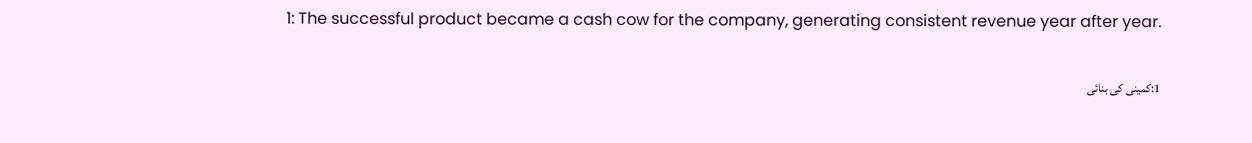1: The successful product became a cash cow for the company, generating consistent revenue year after year.

1:کمینی کی بنائی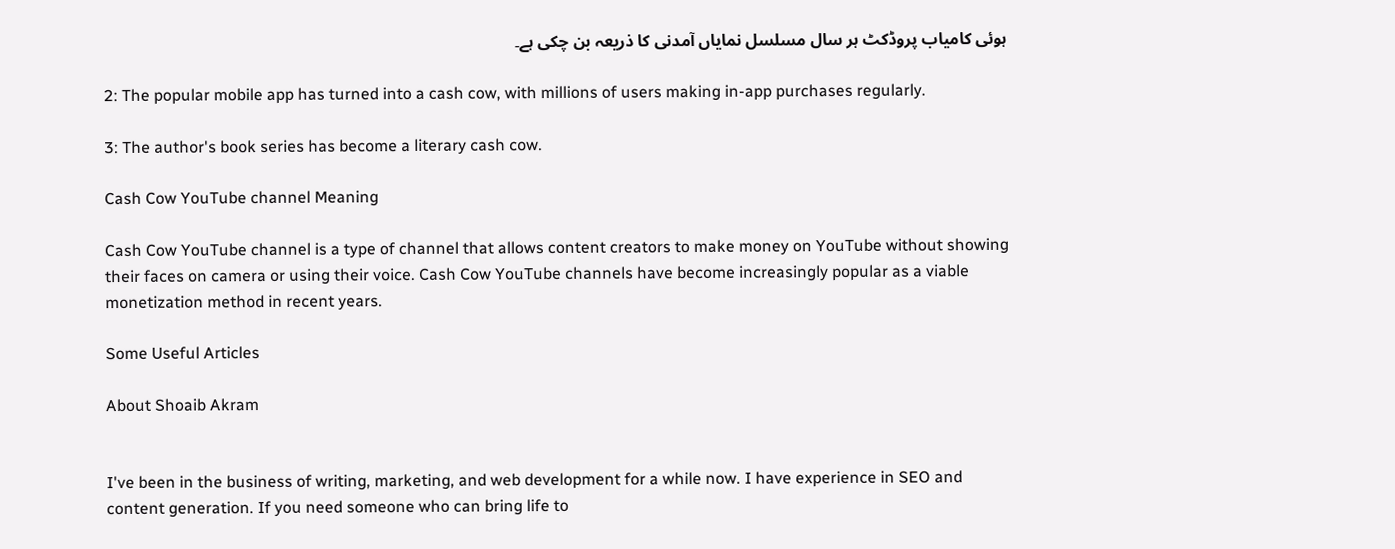ہوئی کامیاب پروڈکٹ ہر سال مسلسل نمایاں آمدنی کا ذریعہ بن چکی ہے۔

2: The popular mobile app has turned into a cash cow, with millions of users making in-app purchases regularly.

3: The author's book series has become a literary cash cow.

Cash Cow YouTube channel Meaning

Cash Cow YouTube channel is a type of channel that allows content creators to make money on YouTube without showing their faces on camera or using their voice. Cash Cow YouTube channels have become increasingly popular as a viable monetization method in recent years.

Some Useful Articles

About Shoaib Akram


I've been in the business of writing, marketing, and web development for a while now. I have experience in SEO and content generation. If you need someone who can bring life to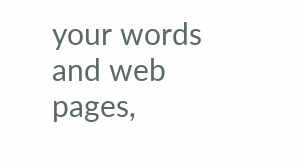your words and web pages,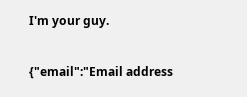I'm your guy.

{"email":"Email address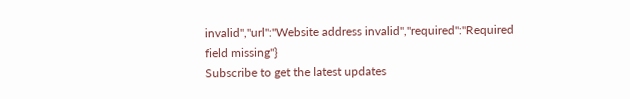invalid","url":"Website address invalid","required":"Required field missing"}
Subscribe to get the latest updates